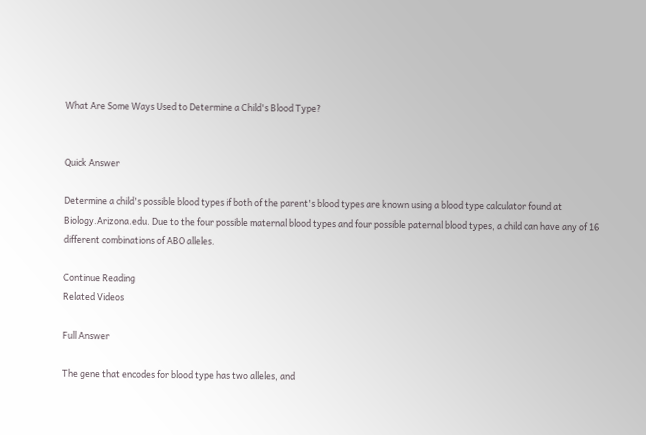What Are Some Ways Used to Determine a Child's Blood Type?


Quick Answer

Determine a child's possible blood types if both of the parent's blood types are known using a blood type calculator found at Biology.Arizona.edu. Due to the four possible maternal blood types and four possible paternal blood types, a child can have any of 16 different combinations of ABO alleles.

Continue Reading
Related Videos

Full Answer

The gene that encodes for blood type has two alleles, and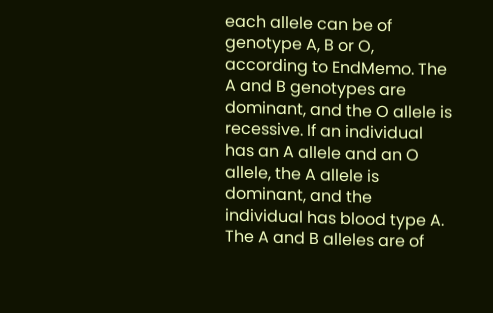each allele can be of genotype A, B or O, according to EndMemo. The A and B genotypes are dominant, and the O allele is recessive. If an individual has an A allele and an O allele, the A allele is dominant, and the individual has blood type A. The A and B alleles are of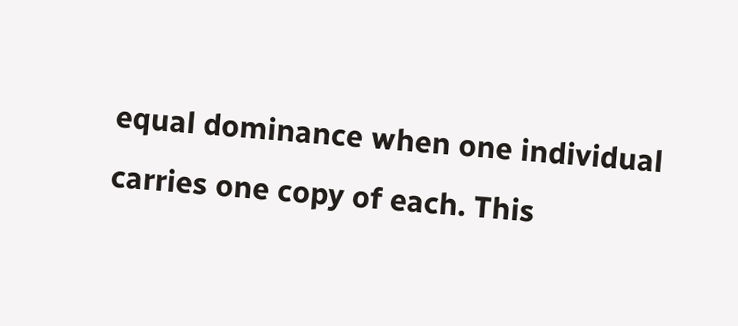equal dominance when one individual carries one copy of each. This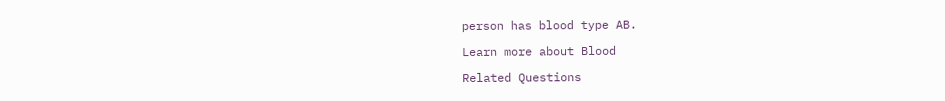person has blood type AB.

Learn more about Blood

Related Questions